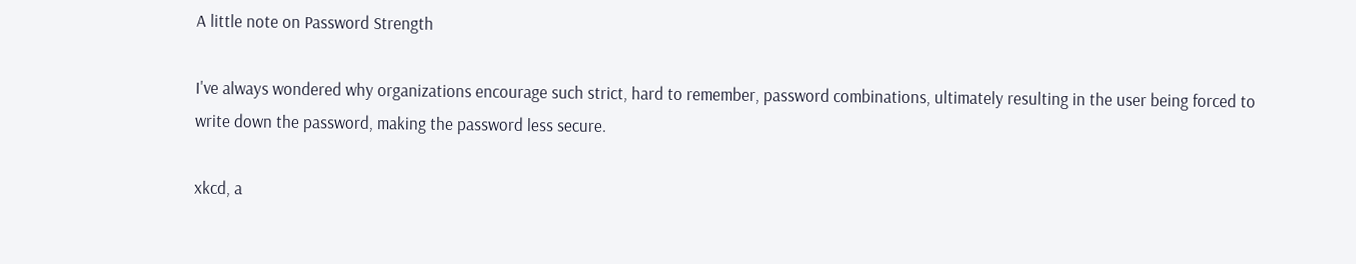A little note on Password Strength

I've always wondered why organizations encourage such strict, hard to remember, password combinations, ultimately resulting in the user being forced to write down the password, making the password less secure.

xkcd, a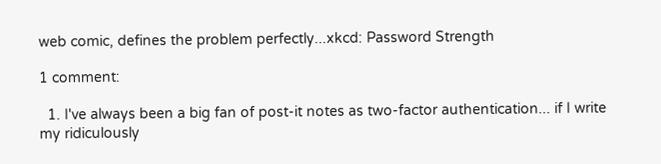web comic, defines the problem perfectly...xkcd: Password Strength

1 comment:

  1. I've always been a big fan of post-it notes as two-factor authentication... if I write my ridiculously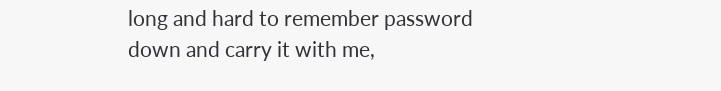long and hard to remember password down and carry it with me,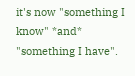it's now "something I know" *and* "something I have".